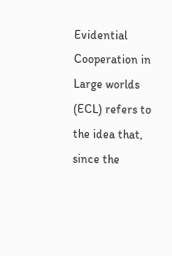Evidential Cooperation in Large worlds (ECL) refers to the idea that, since the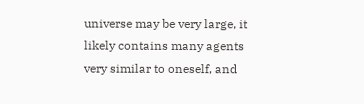universe may be very large, it likely contains many agents very similar to oneself, and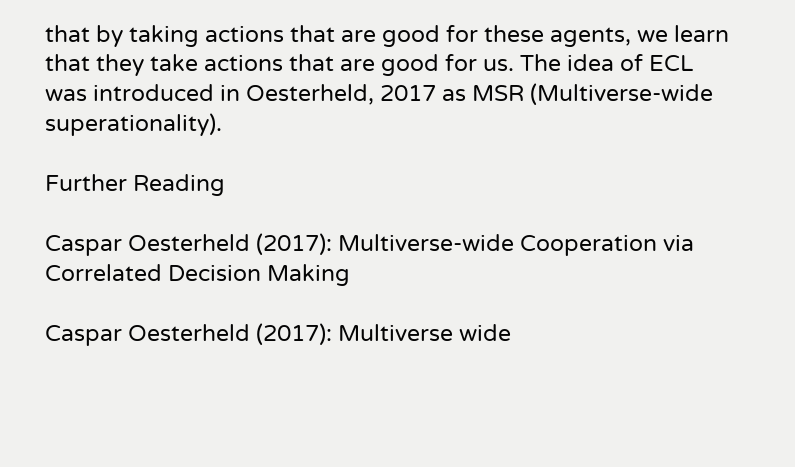that by taking actions that are good for these agents, we learn that they take actions that are good for us. The idea of ECL was introduced in Oesterheld, 2017 as MSR (Multiverse-wide superationality).

Further Reading

Caspar Oesterheld (2017): Multiverse-wide Cooperation via Correlated Decision Making

Caspar Oesterheld (2017): Multiverse wide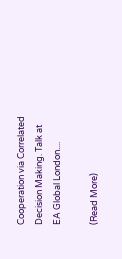Cooperation via Correlated Decision Making. Talk at EA Global London....

(Read More)